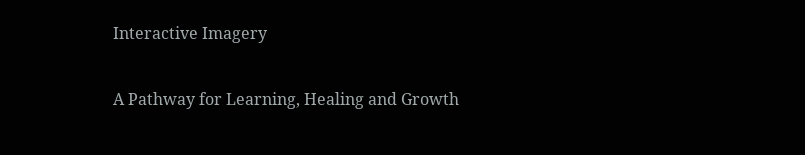Interactive Imagery

A Pathway for Learning, Healing and Growth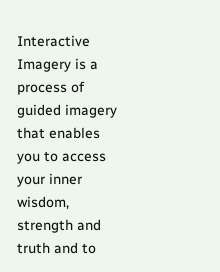Interactive Imagery is a process of guided imagery that enables you to access your inner wisdom, strength and truth and to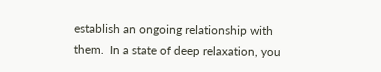establish an ongoing relationship with them.  In a state of deep relaxation, you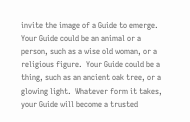invite the image of a Guide to emerge.  Your Guide could be an animal or a person, such as a wise old woman, or a religious figure.  Your Guide could be a thing, such as an ancient oak tree, or a glowing light.  Whatever form it takes, your Guide will become a trusted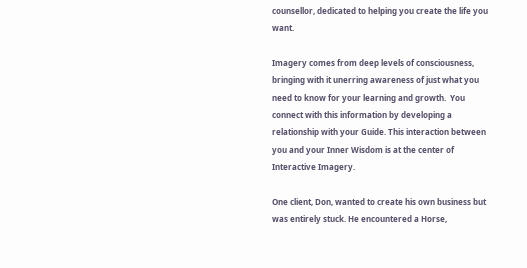counsellor, dedicated to helping you create the life you want.

Imagery comes from deep levels of consciousness, bringing with it unerring awareness of just what you need to know for your learning and growth.  You connect with this information by developing a relationship with your Guide. This interaction between you and your Inner Wisdom is at the center of Interactive Imagery.

One client, Don, wanted to create his own business but was entirely stuck. He encountered a Horse,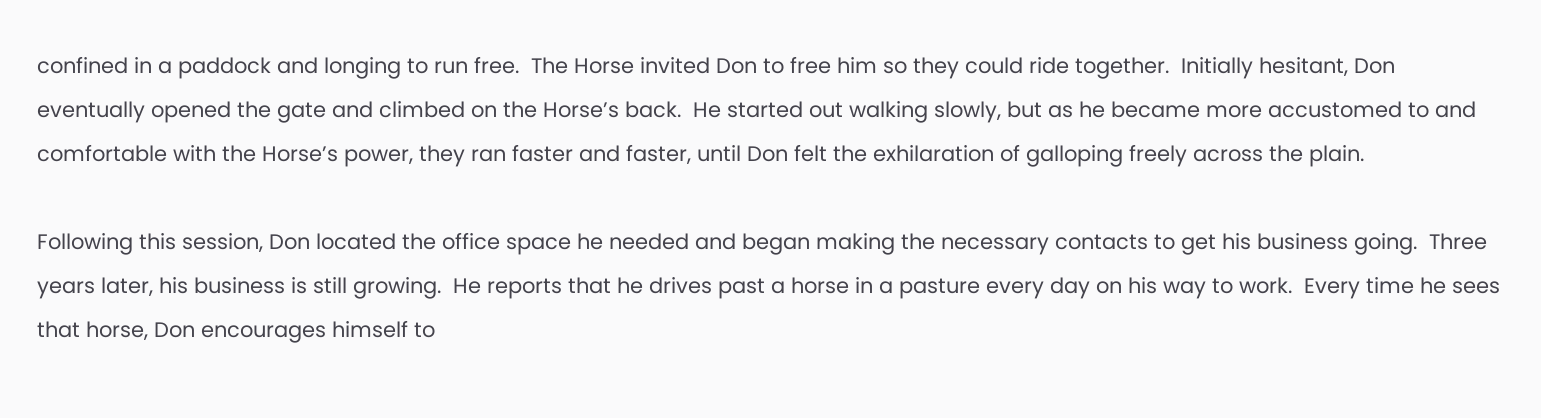confined in a paddock and longing to run free.  The Horse invited Don to free him so they could ride together.  Initially hesitant, Don eventually opened the gate and climbed on the Horse’s back.  He started out walking slowly, but as he became more accustomed to and comfortable with the Horse’s power, they ran faster and faster, until Don felt the exhilaration of galloping freely across the plain.

Following this session, Don located the office space he needed and began making the necessary contacts to get his business going.  Three years later, his business is still growing.  He reports that he drives past a horse in a pasture every day on his way to work.  Every time he sees that horse, Don encourages himself to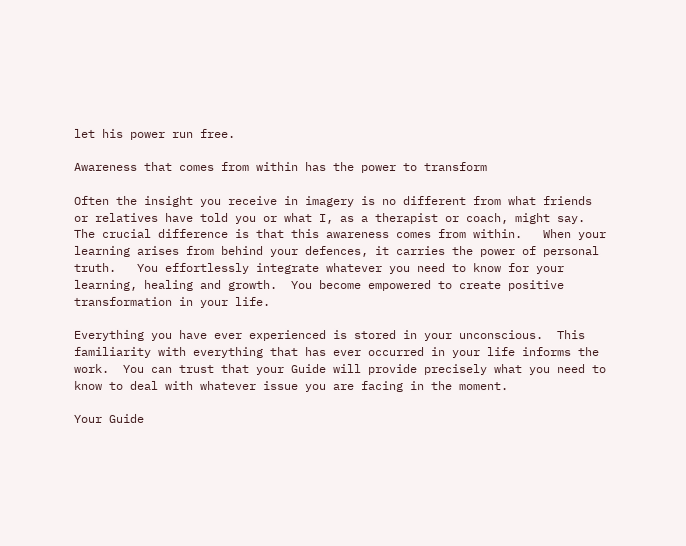let his power run free.

Awareness that comes from within has the power to transform

Often the insight you receive in imagery is no different from what friends or relatives have told you or what I, as a therapist or coach, might say.  The crucial difference is that this awareness comes from within.   When your learning arises from behind your defences, it carries the power of personal truth.   You effortlessly integrate whatever you need to know for your learning, healing and growth.  You become empowered to create positive transformation in your life.

Everything you have ever experienced is stored in your unconscious.  This familiarity with everything that has ever occurred in your life informs the work.  You can trust that your Guide will provide precisely what you need to know to deal with whatever issue you are facing in the moment.

Your Guide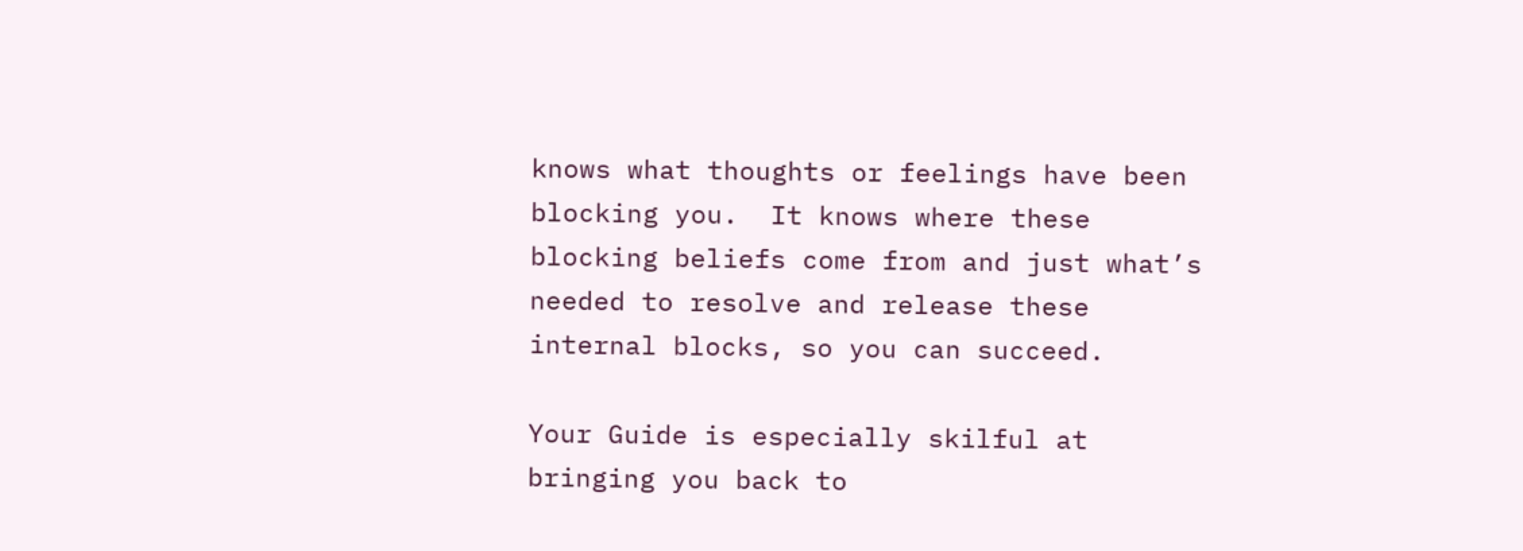knows what thoughts or feelings have been blocking you.  It knows where these blocking beliefs come from and just what’s needed to resolve and release these internal blocks, so you can succeed.

Your Guide is especially skilful at bringing you back to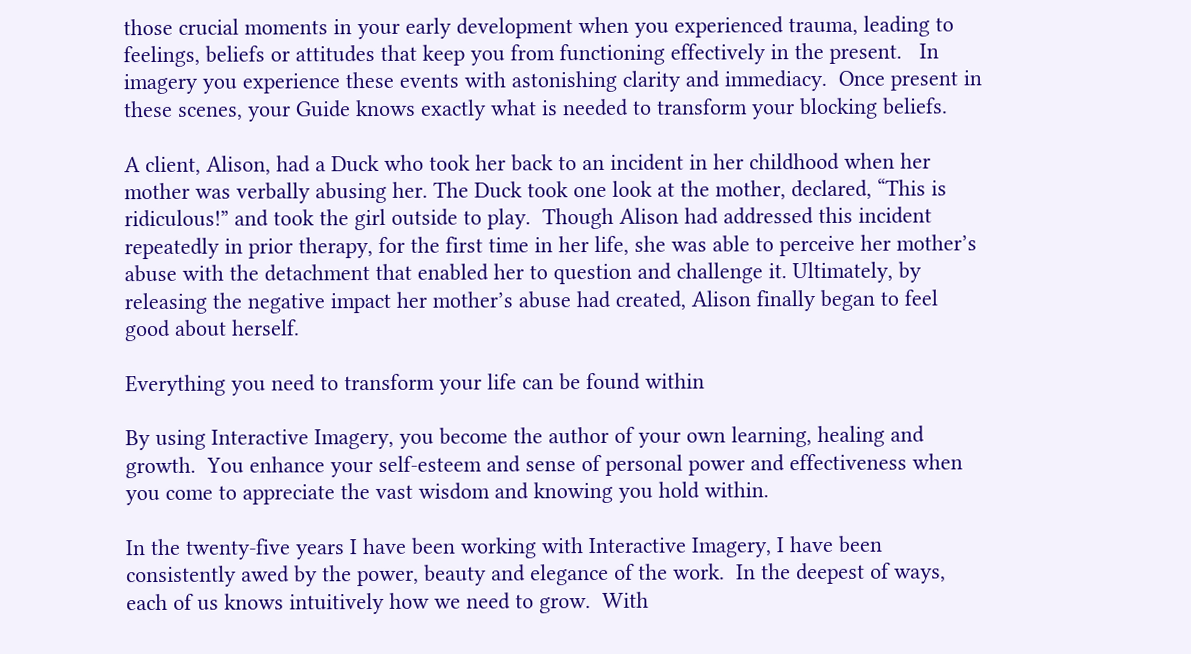those crucial moments in your early development when you experienced trauma, leading to feelings, beliefs or attitudes that keep you from functioning effectively in the present.   In imagery you experience these events with astonishing clarity and immediacy.  Once present in these scenes, your Guide knows exactly what is needed to transform your blocking beliefs.

A client, Alison, had a Duck who took her back to an incident in her childhood when her mother was verbally abusing her. The Duck took one look at the mother, declared, “This is ridiculous!” and took the girl outside to play.  Though Alison had addressed this incident repeatedly in prior therapy, for the first time in her life, she was able to perceive her mother’s abuse with the detachment that enabled her to question and challenge it. Ultimately, by releasing the negative impact her mother’s abuse had created, Alison finally began to feel good about herself.

Everything you need to transform your life can be found within

By using Interactive Imagery, you become the author of your own learning, healing and growth.  You enhance your self-esteem and sense of personal power and effectiveness when you come to appreciate the vast wisdom and knowing you hold within.

In the twenty-five years I have been working with Interactive Imagery, I have been consistently awed by the power, beauty and elegance of the work.  In the deepest of ways, each of us knows intuitively how we need to grow.  With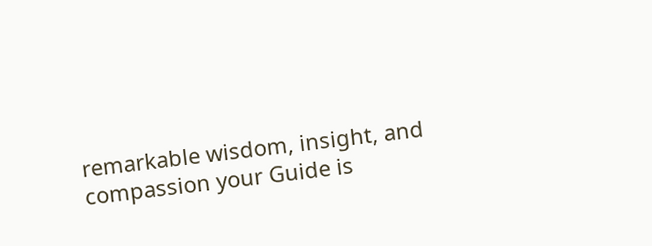remarkable wisdom, insight, and compassion your Guide is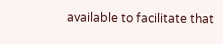available to facilitate that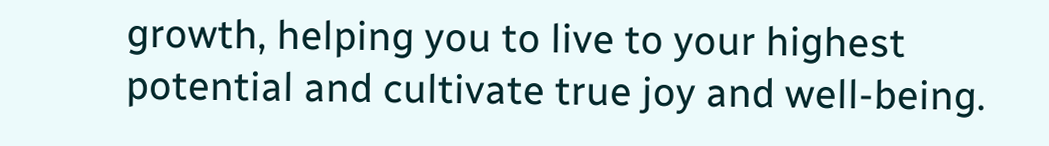growth, helping you to live to your highest potential and cultivate true joy and well-being.